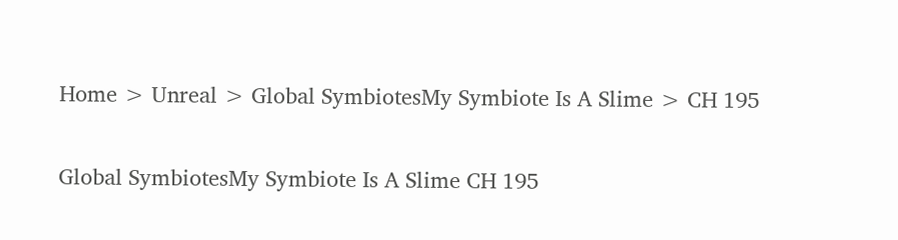Home > Unreal > Global SymbiotesMy Symbiote Is A Slime > CH 195

Global SymbiotesMy Symbiote Is A Slime CH 195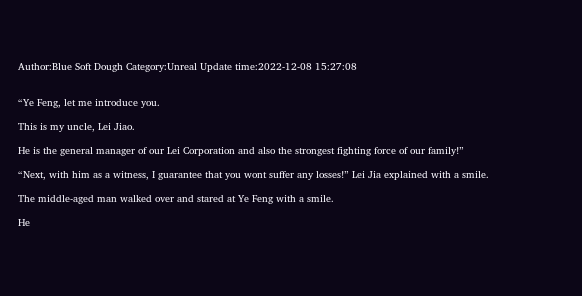Author:Blue Soft Dough Category:Unreal Update time:2022-12-08 15:27:08


“Ye Feng, let me introduce you.

This is my uncle, Lei Jiao.

He is the general manager of our Lei Corporation and also the strongest fighting force of our family!”

“Next, with him as a witness, I guarantee that you wont suffer any losses!” Lei Jia explained with a smile.

The middle-aged man walked over and stared at Ye Feng with a smile.

He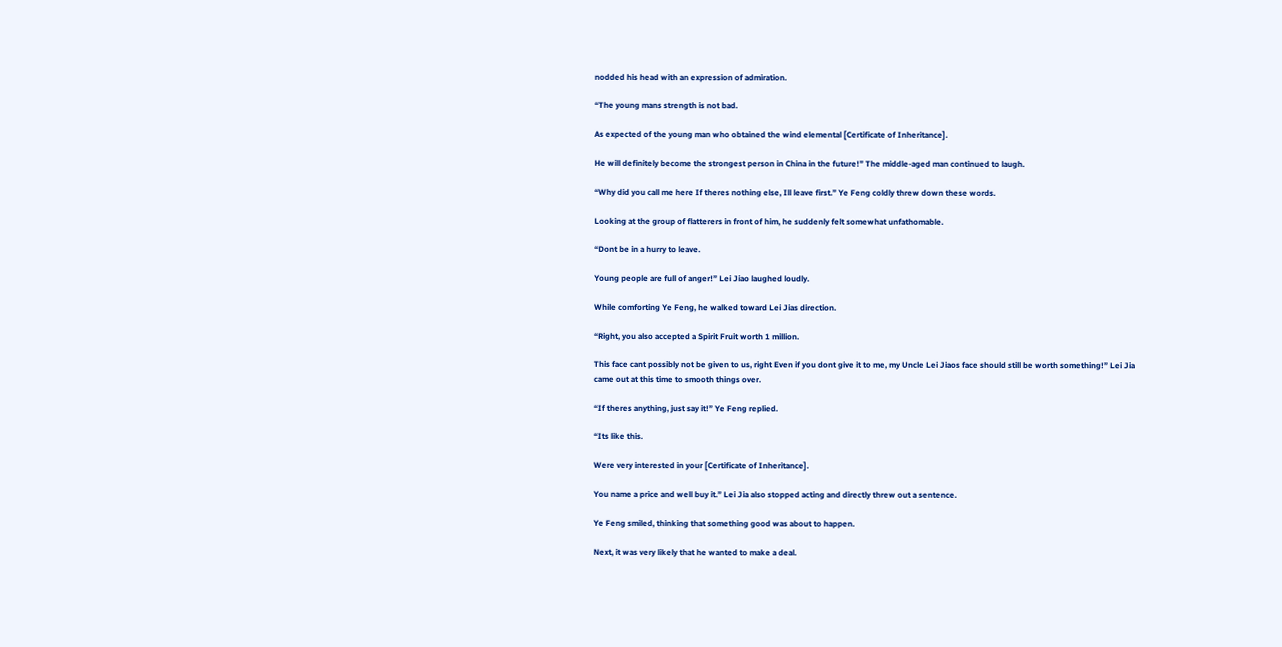nodded his head with an expression of admiration.

“The young mans strength is not bad.

As expected of the young man who obtained the wind elemental [Certificate of Inheritance].

He will definitely become the strongest person in China in the future!” The middle-aged man continued to laugh.

“Why did you call me here If theres nothing else, Ill leave first.” Ye Feng coldly threw down these words.

Looking at the group of flatterers in front of him, he suddenly felt somewhat unfathomable.

“Dont be in a hurry to leave.

Young people are full of anger!” Lei Jiao laughed loudly.

While comforting Ye Feng, he walked toward Lei Jias direction.

“Right, you also accepted a Spirit Fruit worth 1 million.

This face cant possibly not be given to us, right Even if you dont give it to me, my Uncle Lei Jiaos face should still be worth something!” Lei Jia came out at this time to smooth things over.

“If theres anything, just say it!” Ye Feng replied.

“Its like this.

Were very interested in your [Certificate of Inheritance].

You name a price and well buy it.” Lei Jia also stopped acting and directly threw out a sentence.

Ye Feng smiled, thinking that something good was about to happen.

Next, it was very likely that he wanted to make a deal.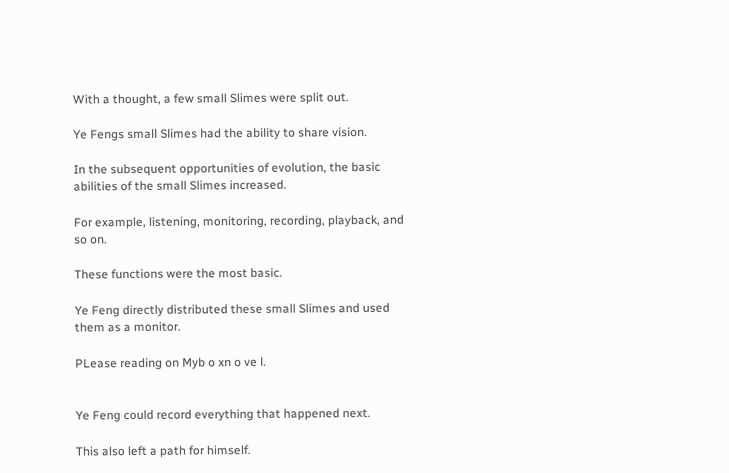With a thought, a few small Slimes were split out.

Ye Fengs small Slimes had the ability to share vision.

In the subsequent opportunities of evolution, the basic abilities of the small Slimes increased.

For example, listening, monitoring, recording, playback, and so on.

These functions were the most basic.

Ye Feng directly distributed these small Slimes and used them as a monitor.

PLease reading on Myb o xn o ve l.


Ye Feng could record everything that happened next.

This also left a path for himself.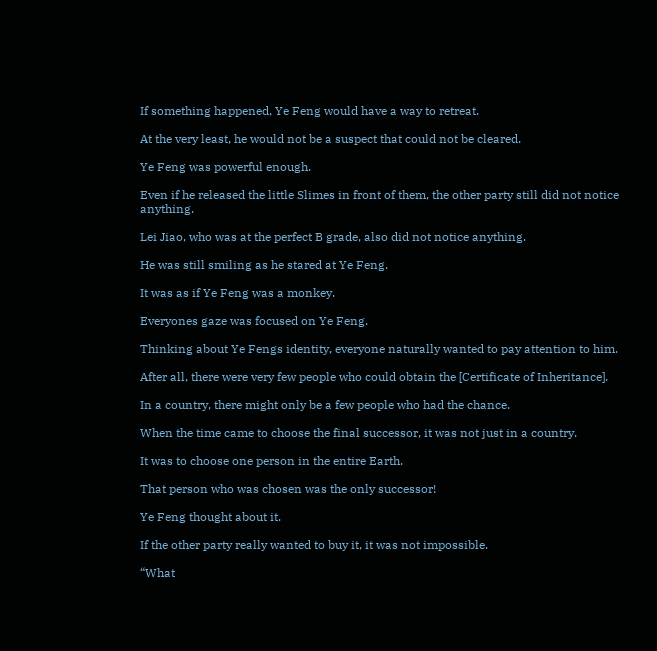If something happened, Ye Feng would have a way to retreat.

At the very least, he would not be a suspect that could not be cleared.

Ye Feng was powerful enough.

Even if he released the little Slimes in front of them, the other party still did not notice anything.

Lei Jiao, who was at the perfect B grade, also did not notice anything.

He was still smiling as he stared at Ye Feng.

It was as if Ye Feng was a monkey.

Everyones gaze was focused on Ye Feng.

Thinking about Ye Fengs identity, everyone naturally wanted to pay attention to him.

After all, there were very few people who could obtain the [Certificate of Inheritance].

In a country, there might only be a few people who had the chance.

When the time came to choose the final successor, it was not just in a country.

It was to choose one person in the entire Earth.

That person who was chosen was the only successor!

Ye Feng thought about it.

If the other party really wanted to buy it, it was not impossible.

“What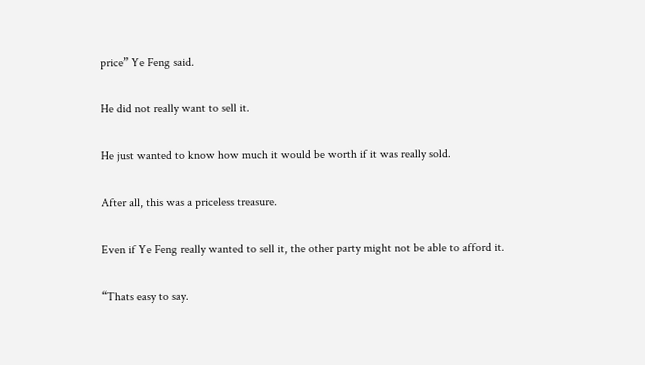price” Ye Feng said.

He did not really want to sell it.

He just wanted to know how much it would be worth if it was really sold.

After all, this was a priceless treasure.

Even if Ye Feng really wanted to sell it, the other party might not be able to afford it.

“Thats easy to say.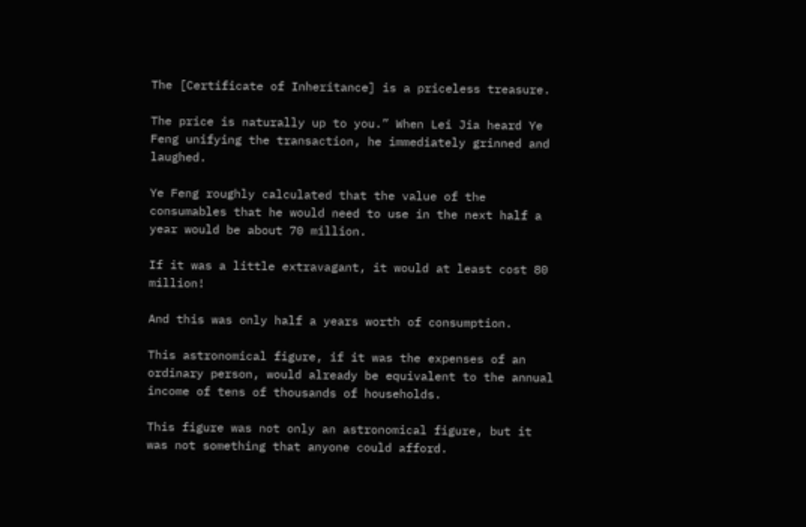The [Certificate of Inheritance] is a priceless treasure.

The price is naturally up to you.” When Lei Jia heard Ye Feng unifying the transaction, he immediately grinned and laughed.

Ye Feng roughly calculated that the value of the consumables that he would need to use in the next half a year would be about 70 million.

If it was a little extravagant, it would at least cost 80 million!

And this was only half a years worth of consumption.

This astronomical figure, if it was the expenses of an ordinary person, would already be equivalent to the annual income of tens of thousands of households.

This figure was not only an astronomical figure, but it was not something that anyone could afford.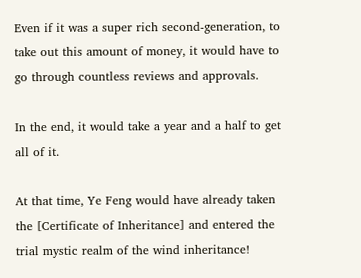Even if it was a super rich second-generation, to take out this amount of money, it would have to go through countless reviews and approvals.

In the end, it would take a year and a half to get all of it.

At that time, Ye Feng would have already taken the [Certificate of Inheritance] and entered the trial mystic realm of the wind inheritance!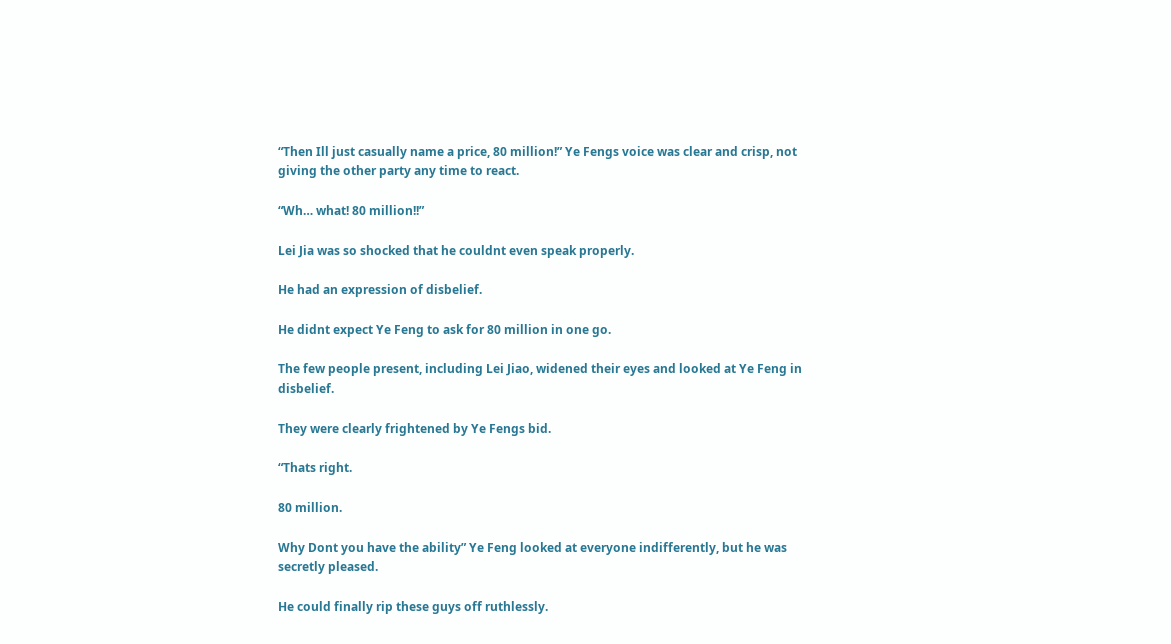“Then Ill just casually name a price, 80 million!” Ye Fengs voice was clear and crisp, not giving the other party any time to react.

“Wh… what! 80 million!!”

Lei Jia was so shocked that he couldnt even speak properly.

He had an expression of disbelief.

He didnt expect Ye Feng to ask for 80 million in one go.

The few people present, including Lei Jiao, widened their eyes and looked at Ye Feng in disbelief.

They were clearly frightened by Ye Fengs bid.

“Thats right.

80 million.

Why Dont you have the ability” Ye Feng looked at everyone indifferently, but he was secretly pleased.

He could finally rip these guys off ruthlessly.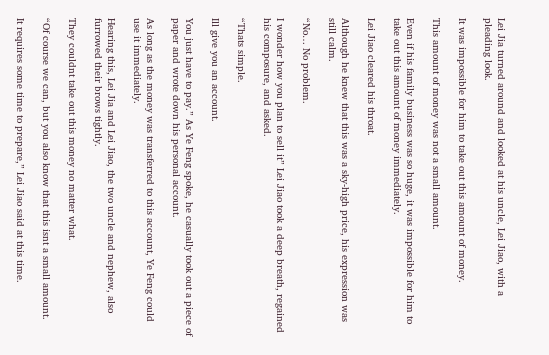Lei Jia turned around and looked at his uncle, Lei Jiao, with a pleading look.

It was impossible for him to take out this amount of money.

This amount of money was not a small amount.

Even if his family business was so huge, it was impossible for him to take out this amount of money immediately.

Lei Jiao cleared his throat.

Although he knew that this was a sky-high price, his expression was still calm.

“No… No problem.

I wonder how you plan to sell it” Lei Jiao took a deep breath, regained his composure, and asked.

“Thats simple.

Ill give you an account.

You just have to pay.” As Ye Feng spoke, he casually took out a piece of paper and wrote down his personal account.

As long as the money was transferred to this account, Ye Feng could use it immediately.

Hearing this, Lei Jia and Lei Jiao, the two uncle and nephew, also furrowed their brows tightly.

They couldnt take out this money no matter what.

“Of course we can, but you also know that this isnt a small amount.

It requires some time to prepare,” Lei Jiao said at this time.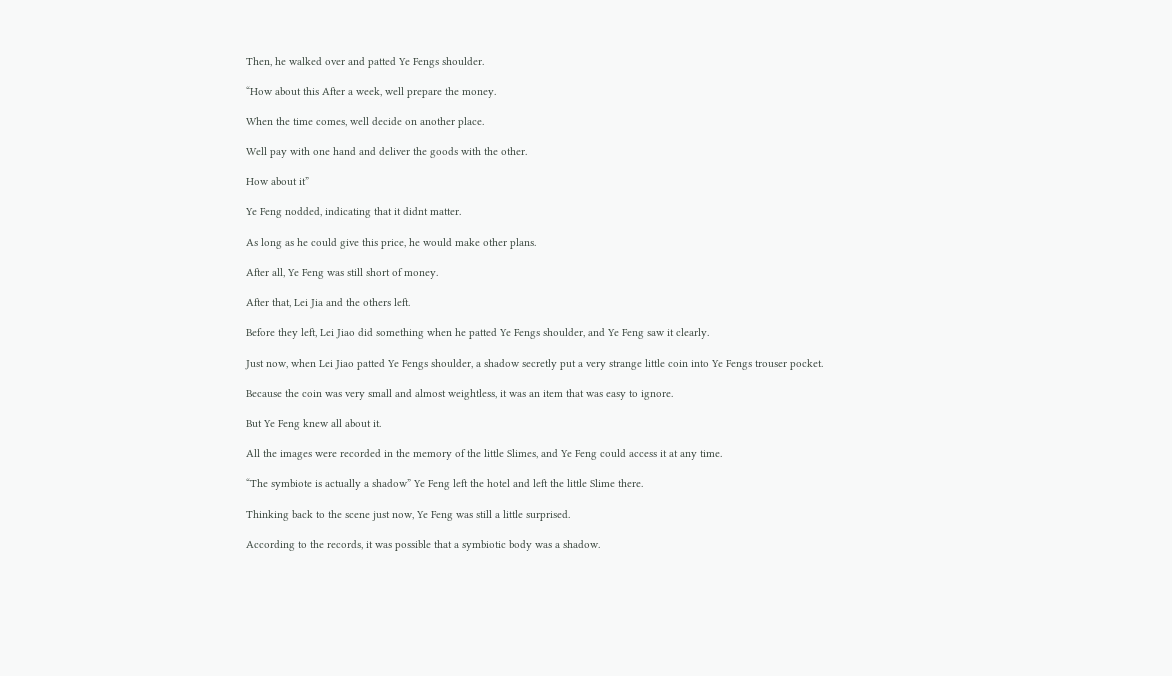Then, he walked over and patted Ye Fengs shoulder.

“How about this After a week, well prepare the money.

When the time comes, well decide on another place.

Well pay with one hand and deliver the goods with the other.

How about it”

Ye Feng nodded, indicating that it didnt matter.

As long as he could give this price, he would make other plans.

After all, Ye Feng was still short of money.

After that, Lei Jia and the others left.

Before they left, Lei Jiao did something when he patted Ye Fengs shoulder, and Ye Feng saw it clearly.

Just now, when Lei Jiao patted Ye Fengs shoulder, a shadow secretly put a very strange little coin into Ye Fengs trouser pocket.

Because the coin was very small and almost weightless, it was an item that was easy to ignore.

But Ye Feng knew all about it.

All the images were recorded in the memory of the little Slimes, and Ye Feng could access it at any time.

“The symbiote is actually a shadow” Ye Feng left the hotel and left the little Slime there.

Thinking back to the scene just now, Ye Feng was still a little surprised.

According to the records, it was possible that a symbiotic body was a shadow.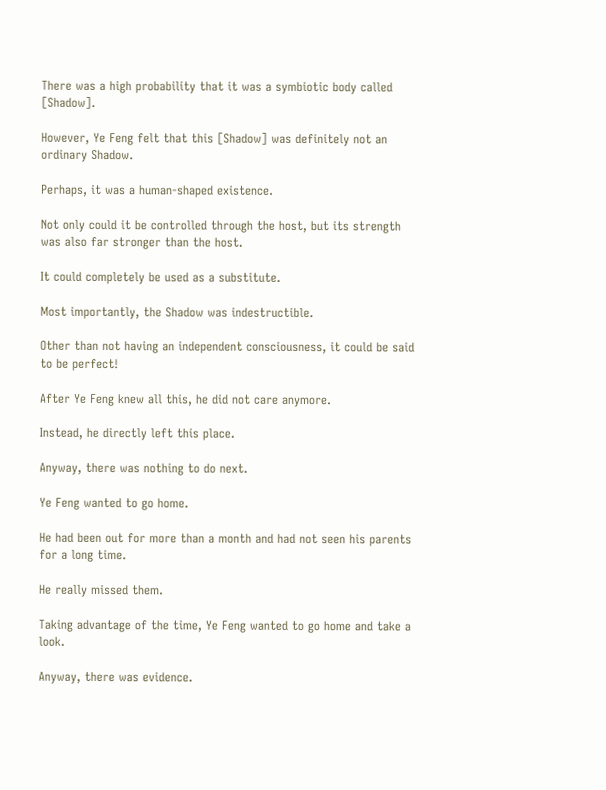There was a high probability that it was a symbiotic body called [Shadow].

However, Ye Feng felt that this [Shadow] was definitely not an ordinary Shadow.

Perhaps, it was a human-shaped existence.

Not only could it be controlled through the host, but its strength was also far stronger than the host.

It could completely be used as a substitute.

Most importantly, the Shadow was indestructible.

Other than not having an independent consciousness, it could be said to be perfect!

After Ye Feng knew all this, he did not care anymore.

Instead, he directly left this place.

Anyway, there was nothing to do next.

Ye Feng wanted to go home.

He had been out for more than a month and had not seen his parents for a long time.

He really missed them.

Taking advantage of the time, Ye Feng wanted to go home and take a look.

Anyway, there was evidence.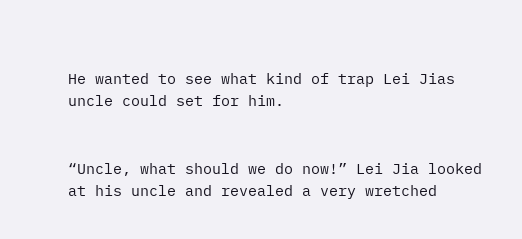He wanted to see what kind of trap Lei Jias uncle could set for him.


“Uncle, what should we do now!” Lei Jia looked at his uncle and revealed a very wretched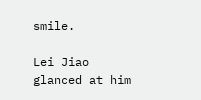smile.

Lei Jiao glanced at him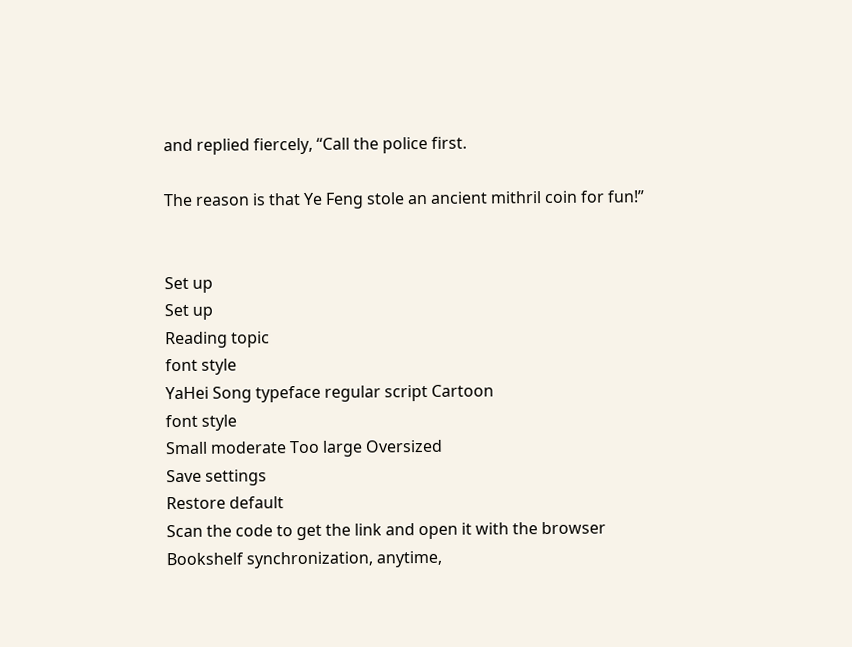and replied fiercely, “Call the police first.

The reason is that Ye Feng stole an ancient mithril coin for fun!”


Set up
Set up
Reading topic
font style
YaHei Song typeface regular script Cartoon
font style
Small moderate Too large Oversized
Save settings
Restore default
Scan the code to get the link and open it with the browser
Bookshelf synchronization, anytime,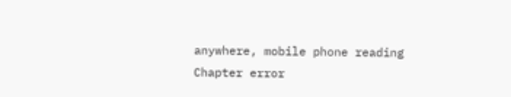anywhere, mobile phone reading
Chapter error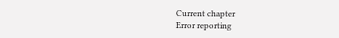Current chapter
Error reporting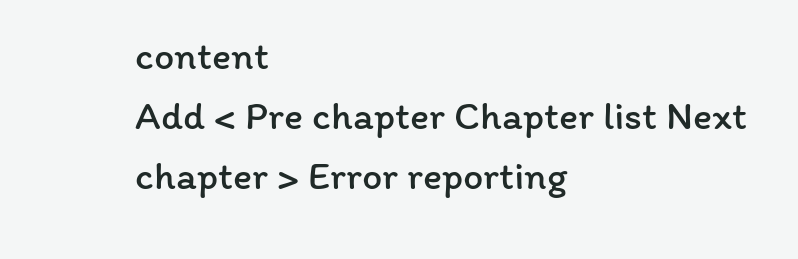content
Add < Pre chapter Chapter list Next chapter > Error reporting